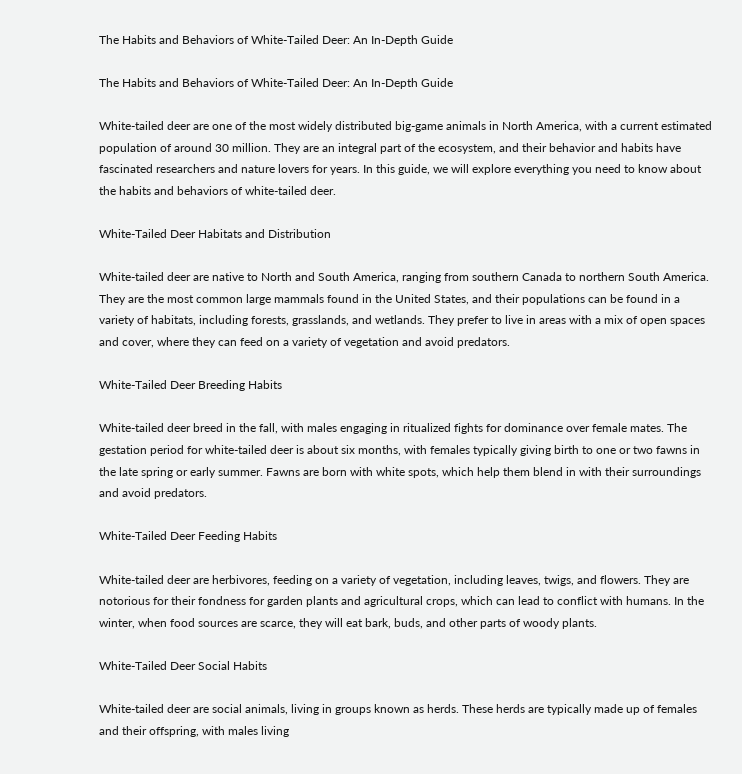The Habits and Behaviors of White-Tailed Deer: An In-Depth Guide

The Habits and Behaviors of White-Tailed Deer: An In-Depth Guide

White-tailed deer are one of the most widely distributed big-game animals in North America, with a current estimated population of around 30 million. They are an integral part of the ecosystem, and their behavior and habits have fascinated researchers and nature lovers for years. In this guide, we will explore everything you need to know about the habits and behaviors of white-tailed deer.

White-Tailed Deer Habitats and Distribution

White-tailed deer are native to North and South America, ranging from southern Canada to northern South America. They are the most common large mammals found in the United States, and their populations can be found in a variety of habitats, including forests, grasslands, and wetlands. They prefer to live in areas with a mix of open spaces and cover, where they can feed on a variety of vegetation and avoid predators.

White-Tailed Deer Breeding Habits

White-tailed deer breed in the fall, with males engaging in ritualized fights for dominance over female mates. The gestation period for white-tailed deer is about six months, with females typically giving birth to one or two fawns in the late spring or early summer. Fawns are born with white spots, which help them blend in with their surroundings and avoid predators.

White-Tailed Deer Feeding Habits

White-tailed deer are herbivores, feeding on a variety of vegetation, including leaves, twigs, and flowers. They are notorious for their fondness for garden plants and agricultural crops, which can lead to conflict with humans. In the winter, when food sources are scarce, they will eat bark, buds, and other parts of woody plants.

White-Tailed Deer Social Habits

White-tailed deer are social animals, living in groups known as herds. These herds are typically made up of females and their offspring, with males living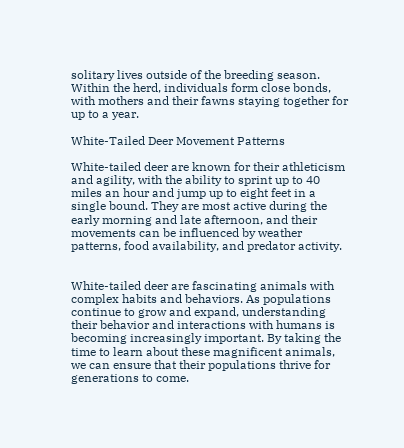solitary lives outside of the breeding season. Within the herd, individuals form close bonds, with mothers and their fawns staying together for up to a year.

White-Tailed Deer Movement Patterns

White-tailed deer are known for their athleticism and agility, with the ability to sprint up to 40 miles an hour and jump up to eight feet in a single bound. They are most active during the early morning and late afternoon, and their movements can be influenced by weather patterns, food availability, and predator activity.


White-tailed deer are fascinating animals with complex habits and behaviors. As populations continue to grow and expand, understanding their behavior and interactions with humans is becoming increasingly important. By taking the time to learn about these magnificent animals, we can ensure that their populations thrive for generations to come.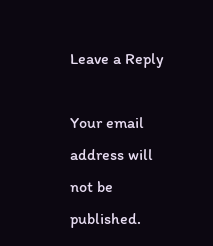Leave a Reply

Your email address will not be published.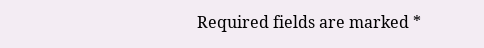Required fields are marked *